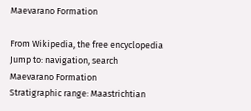Maevarano Formation

From Wikipedia, the free encyclopedia
Jump to: navigation, search
Maevarano Formation
Stratigraphic range: Maastrichtian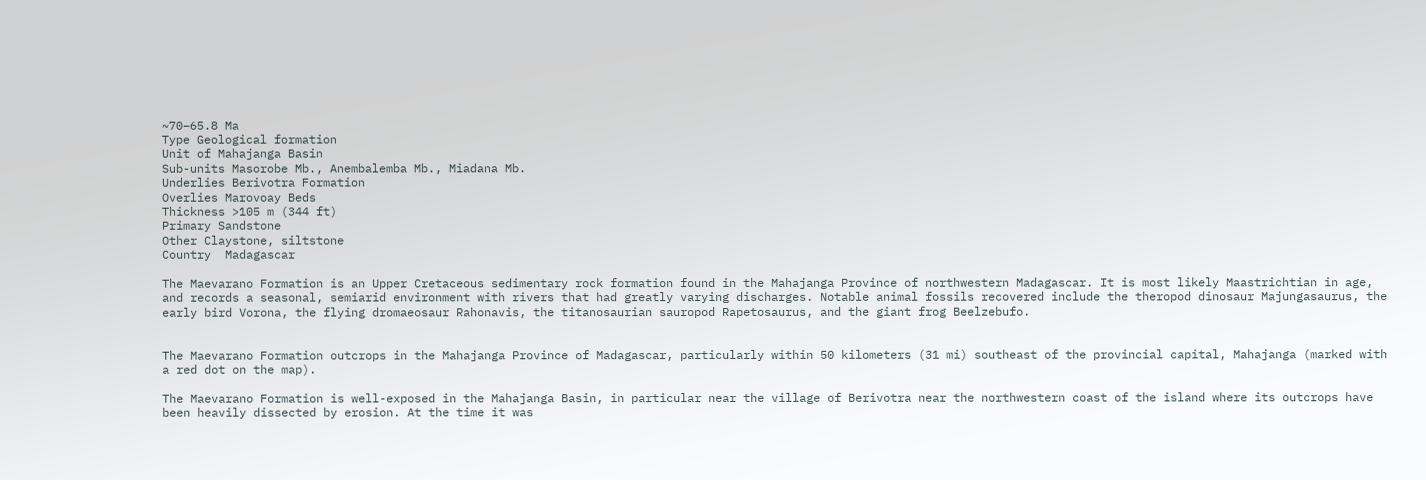~70–65.8 Ma
Type Geological formation
Unit of Mahajanga Basin
Sub-units Masorobe Mb., Anembalemba Mb., Miadana Mb.
Underlies Berivotra Formation
Overlies Marovoay Beds
Thickness >105 m (344 ft)
Primary Sandstone
Other Claystone, siltstone
Country  Madagascar

The Maevarano Formation is an Upper Cretaceous sedimentary rock formation found in the Mahajanga Province of northwestern Madagascar. It is most likely Maastrichtian in age, and records a seasonal, semiarid environment with rivers that had greatly varying discharges. Notable animal fossils recovered include the theropod dinosaur Majungasaurus, the early bird Vorona, the flying dromaeosaur Rahonavis, the titanosaurian sauropod Rapetosaurus, and the giant frog Beelzebufo.


The Maevarano Formation outcrops in the Mahajanga Province of Madagascar, particularly within 50 kilometers (31 mi) southeast of the provincial capital, Mahajanga (marked with a red dot on the map).

The Maevarano Formation is well-exposed in the Mahajanga Basin, in particular near the village of Berivotra near the northwestern coast of the island where its outcrops have been heavily dissected by erosion. At the time it was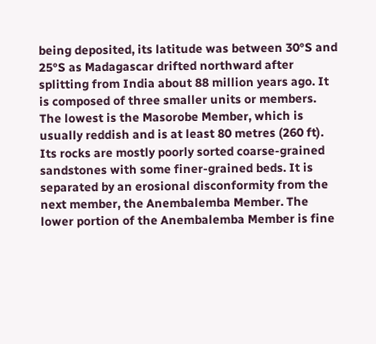being deposited, its latitude was between 30°S and 25°S as Madagascar drifted northward after splitting from India about 88 million years ago. It is composed of three smaller units or members. The lowest is the Masorobe Member, which is usually reddish and is at least 80 metres (260 ft). Its rocks are mostly poorly sorted coarse-grained sandstones with some finer-grained beds. It is separated by an erosional disconformity from the next member, the Anembalemba Member. The lower portion of the Anembalemba Member is fine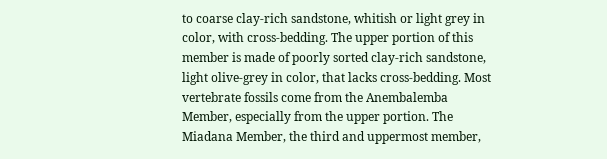to coarse clay-rich sandstone, whitish or light grey in color, with cross-bedding. The upper portion of this member is made of poorly sorted clay-rich sandstone, light olive-grey in color, that lacks cross-bedding. Most vertebrate fossils come from the Anembalemba Member, especially from the upper portion. The Miadana Member, the third and uppermost member,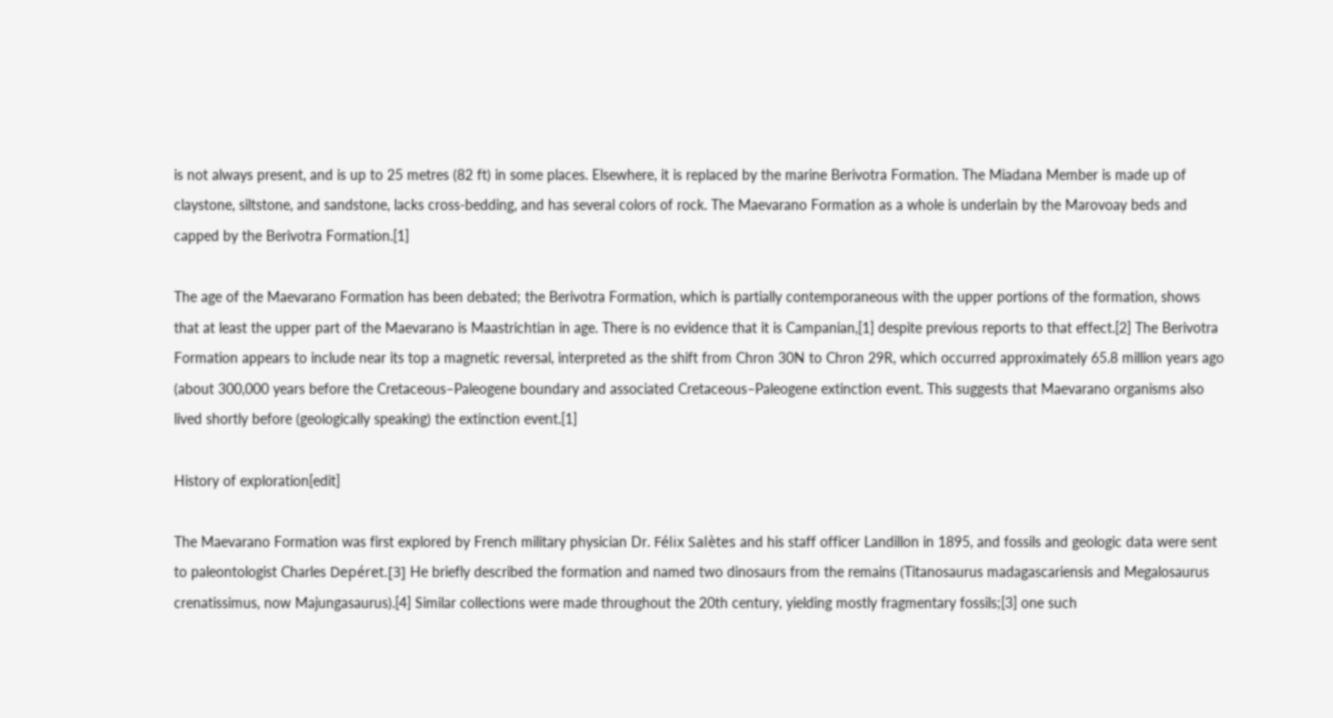is not always present, and is up to 25 metres (82 ft) in some places. Elsewhere, it is replaced by the marine Berivotra Formation. The Miadana Member is made up of claystone, siltstone, and sandstone, lacks cross-bedding, and has several colors of rock. The Maevarano Formation as a whole is underlain by the Marovoay beds and capped by the Berivotra Formation.[1]

The age of the Maevarano Formation has been debated; the Berivotra Formation, which is partially contemporaneous with the upper portions of the formation, shows that at least the upper part of the Maevarano is Maastrichtian in age. There is no evidence that it is Campanian,[1] despite previous reports to that effect.[2] The Berivotra Formation appears to include near its top a magnetic reversal, interpreted as the shift from Chron 30N to Chron 29R, which occurred approximately 65.8 million years ago (about 300,000 years before the Cretaceous–Paleogene boundary and associated Cretaceous–Paleogene extinction event. This suggests that Maevarano organisms also lived shortly before (geologically speaking) the extinction event.[1]

History of exploration[edit]

The Maevarano Formation was first explored by French military physician Dr. Félix Salètes and his staff officer Landillon in 1895, and fossils and geologic data were sent to paleontologist Charles Depéret.[3] He briefly described the formation and named two dinosaurs from the remains (Titanosaurus madagascariensis and Megalosaurus crenatissimus, now Majungasaurus).[4] Similar collections were made throughout the 20th century, yielding mostly fragmentary fossils;[3] one such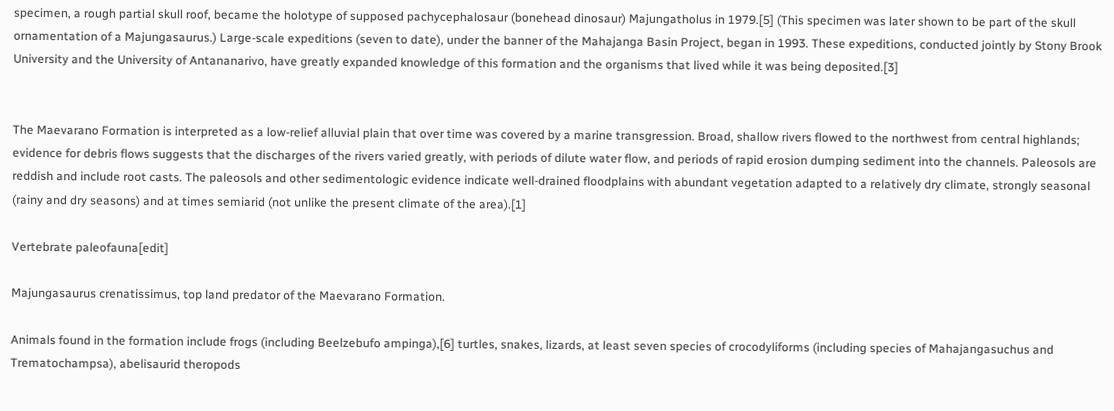specimen, a rough partial skull roof, became the holotype of supposed pachycephalosaur (bonehead dinosaur) Majungatholus in 1979.[5] (This specimen was later shown to be part of the skull ornamentation of a Majungasaurus.) Large-scale expeditions (seven to date), under the banner of the Mahajanga Basin Project, began in 1993. These expeditions, conducted jointly by Stony Brook University and the University of Antananarivo, have greatly expanded knowledge of this formation and the organisms that lived while it was being deposited.[3]


The Maevarano Formation is interpreted as a low-relief alluvial plain that over time was covered by a marine transgression. Broad, shallow rivers flowed to the northwest from central highlands; evidence for debris flows suggests that the discharges of the rivers varied greatly, with periods of dilute water flow, and periods of rapid erosion dumping sediment into the channels. Paleosols are reddish and include root casts. The paleosols and other sedimentologic evidence indicate well-drained floodplains with abundant vegetation adapted to a relatively dry climate, strongly seasonal (rainy and dry seasons) and at times semiarid (not unlike the present climate of the area).[1]

Vertebrate paleofauna[edit]

Majungasaurus crenatissimus, top land predator of the Maevarano Formation.

Animals found in the formation include frogs (including Beelzebufo ampinga),[6] turtles, snakes, lizards, at least seven species of crocodyliforms (including species of Mahajangasuchus and Trematochampsa), abelisaurid theropods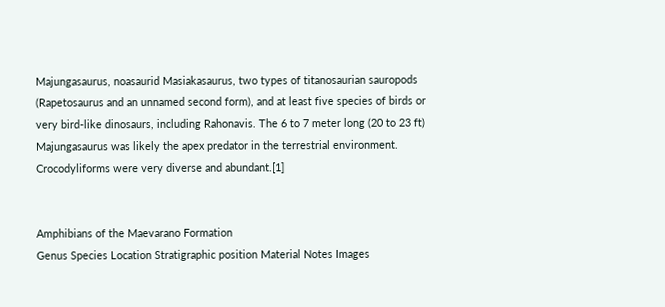Majungasaurus, noasaurid Masiakasaurus, two types of titanosaurian sauropods (Rapetosaurus and an unnamed second form), and at least five species of birds or very bird-like dinosaurs, including Rahonavis. The 6 to 7 meter long (20 to 23 ft) Majungasaurus was likely the apex predator in the terrestrial environment. Crocodyliforms were very diverse and abundant.[1]


Amphibians of the Maevarano Formation
Genus Species Location Stratigraphic position Material Notes Images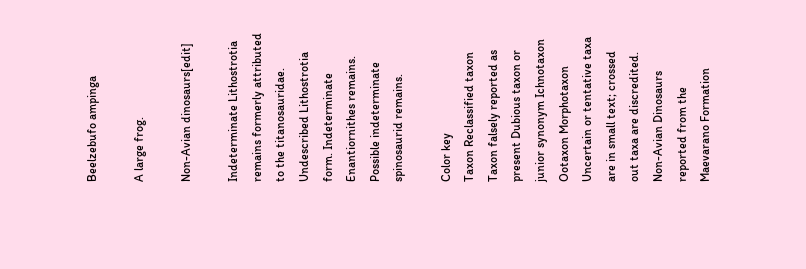Beelzebufo ampinga

A large frog.

Non-Avian dinosaurs[edit]

Indeterminate Lithostrotia remains formerly attributed to the titanosauridae. Undescribed Lithostrotia form. Indeterminate Enantiornithes remains. Possible indeterminate spinosaurid remains.

Color key
Taxon Reclassified taxon Taxon falsely reported as present Dubious taxon or junior synonym Ichnotaxon Ootaxon Morphotaxon
Uncertain or tentative taxa are in small text; crossed out taxa are discredited.
Non-Avian Dinosaurs reported from the Maevarano Formation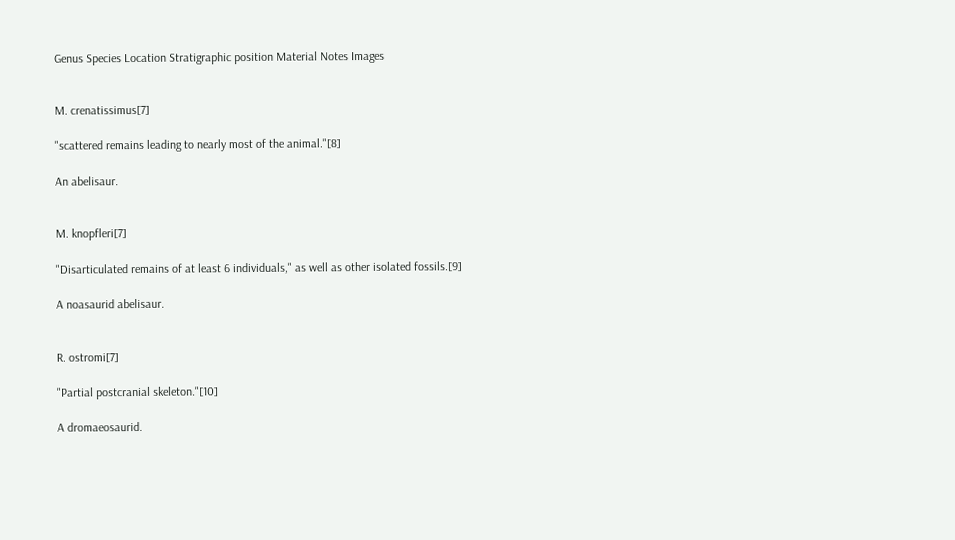Genus Species Location Stratigraphic position Material Notes Images


M. crenatissimus[7]

"scattered remains leading to nearly most of the animal."[8]

An abelisaur.


M. knopfleri[7]

"Disarticulated remains of at least 6 individuals," as well as other isolated fossils.[9]

A noasaurid abelisaur.


R. ostromi[7]

"Partial postcranial skeleton."[10]

A dromaeosaurid.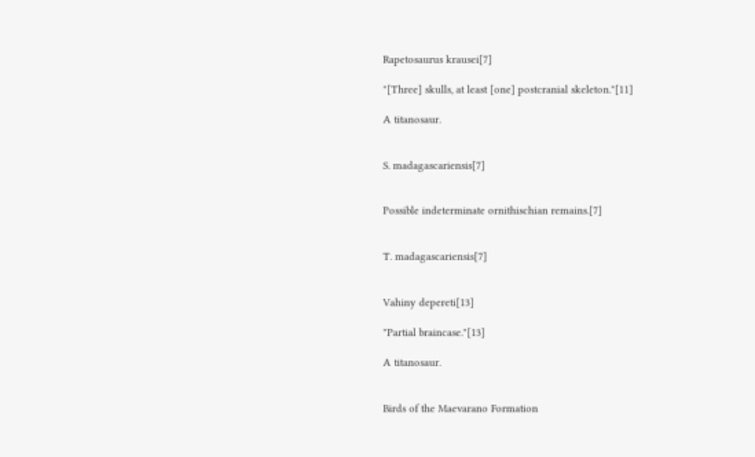Rapetosaurus krausei[7]

"[Three] skulls, at least [one] postcranial skeleton."[11]

A titanosaur.


S. madagascariensis[7]


Possible indeterminate ornithischian remains.[7]


T. madagascariensis[7]


Vahiny depereti[13]

"Partial braincase."[13]

A titanosaur.


Birds of the Maevarano Formation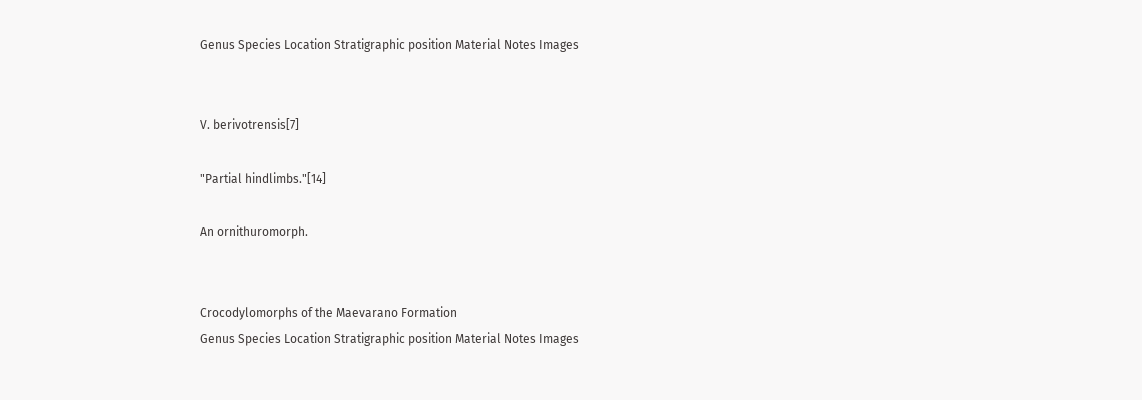Genus Species Location Stratigraphic position Material Notes Images


V. berivotrensis[7]

"Partial hindlimbs."[14]

An ornithuromorph.


Crocodylomorphs of the Maevarano Formation
Genus Species Location Stratigraphic position Material Notes Images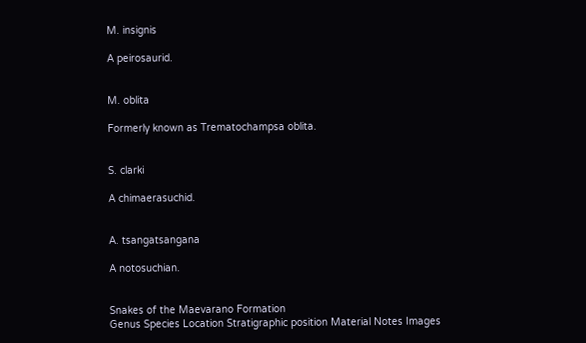M. insignis

A peirosaurid.


M. oblita

Formerly known as Trematochampsa oblita.


S. clarki

A chimaerasuchid.


A. tsangatsangana

A notosuchian.


Snakes of the Maevarano Formation
Genus Species Location Stratigraphic position Material Notes Images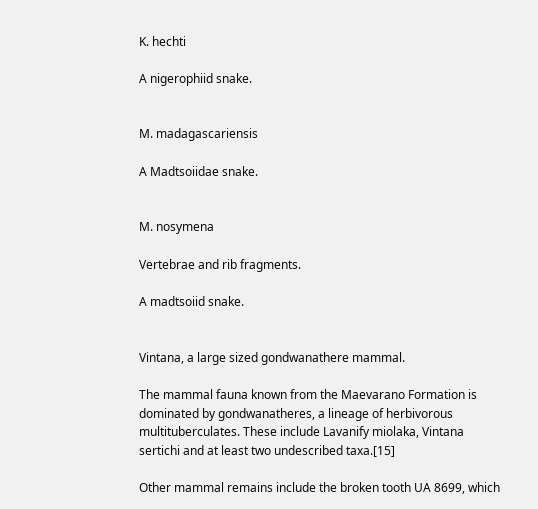K. hechti

A nigerophiid snake.


M. madagascariensis

A Madtsoiidae snake.


M. nosymena

Vertebrae and rib fragments.

A madtsoiid snake.


Vintana, a large sized gondwanathere mammal.

The mammal fauna known from the Maevarano Formation is dominated by gondwanatheres, a lineage of herbivorous multituberculates. These include Lavanify miolaka, Vintana sertichi and at least two undescribed taxa.[15]

Other mammal remains include the broken tooth UA 8699, which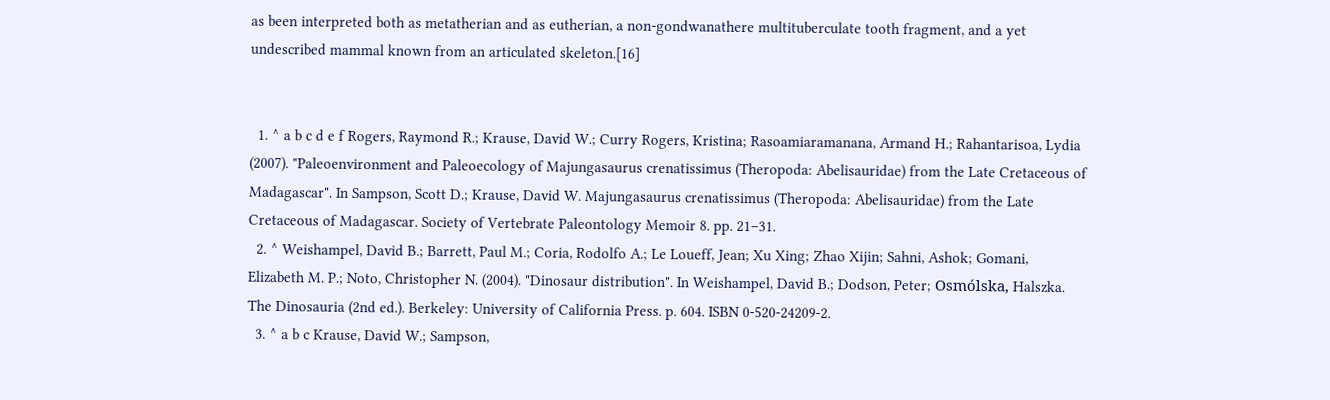as been interpreted both as metatherian and as eutherian, a non-gondwanathere multituberculate tooth fragment, and a yet undescribed mammal known from an articulated skeleton.[16]


  1. ^ a b c d e f Rogers, Raymond R.; Krause, David W.; Curry Rogers, Kristina; Rasoamiaramanana, Armand H.; Rahantarisoa, Lydia (2007). "Paleoenvironment and Paleoecology of Majungasaurus crenatissimus (Theropoda: Abelisauridae) from the Late Cretaceous of Madagascar". In Sampson, Scott D.; Krause, David W. Majungasaurus crenatissimus (Theropoda: Abelisauridae) from the Late Cretaceous of Madagascar. Society of Vertebrate Paleontology Memoir 8. pp. 21–31.
  2. ^ Weishampel, David B.; Barrett, Paul M.; Coria, Rodolfo A.; Le Loueff, Jean; Xu Xing; Zhao Xijin; Sahni, Ashok; Gomani, Elizabeth M. P.; Noto, Christopher N. (2004). "Dinosaur distribution". In Weishampel, David B.; Dodson, Peter; Osmólska, Halszka. The Dinosauria (2nd ed.). Berkeley: University of California Press. p. 604. ISBN 0-520-24209-2.
  3. ^ a b c Krause, David W.; Sampson,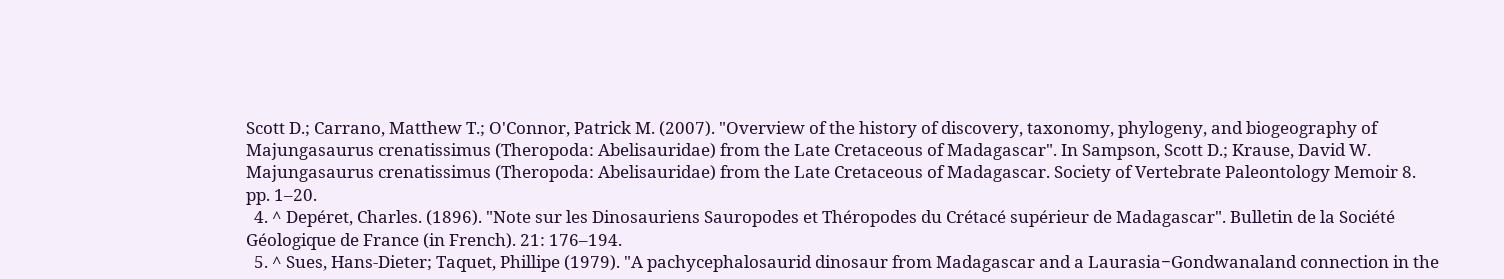Scott D.; Carrano, Matthew T.; O'Connor, Patrick M. (2007). "Overview of the history of discovery, taxonomy, phylogeny, and biogeography of Majungasaurus crenatissimus (Theropoda: Abelisauridae) from the Late Cretaceous of Madagascar". In Sampson, Scott D.; Krause, David W. Majungasaurus crenatissimus (Theropoda: Abelisauridae) from the Late Cretaceous of Madagascar. Society of Vertebrate Paleontology Memoir 8. pp. 1–20.
  4. ^ Depéret, Charles. (1896). "Note sur les Dinosauriens Sauropodes et Théropodes du Crétacé supérieur de Madagascar". Bulletin de la Société Géologique de France (in French). 21: 176–194.
  5. ^ Sues, Hans-Dieter; Taquet, Phillipe (1979). "A pachycephalosaurid dinosaur from Madagascar and a Laurasia−Gondwanaland connection in the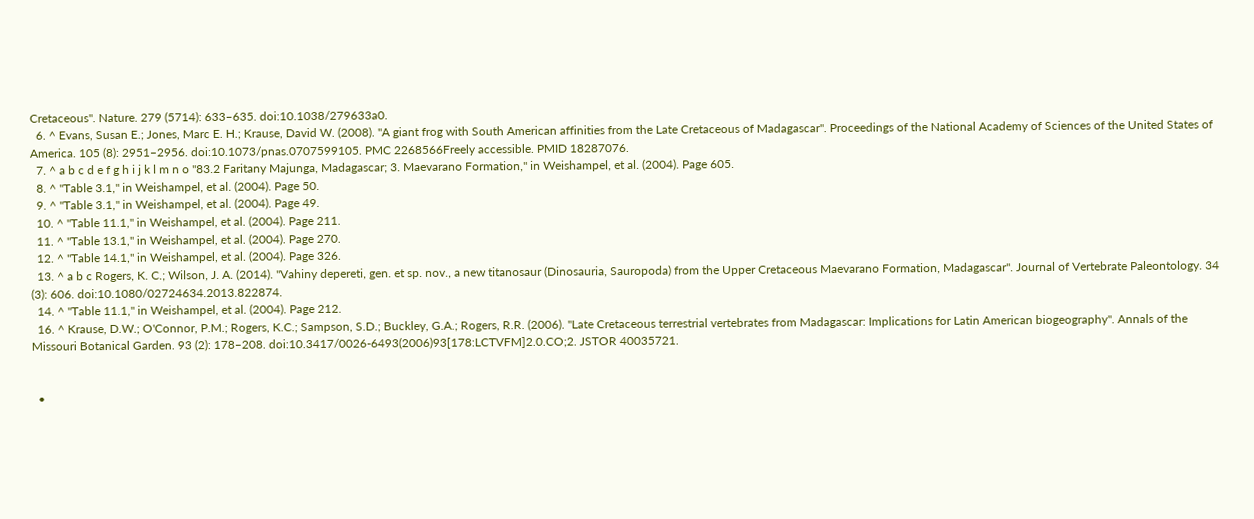Cretaceous". Nature. 279 (5714): 633–635. doi:10.1038/279633a0.
  6. ^ Evans, Susan E.; Jones, Marc E. H.; Krause, David W. (2008). "A giant frog with South American affinities from the Late Cretaceous of Madagascar". Proceedings of the National Academy of Sciences of the United States of America. 105 (8): 2951–2956. doi:10.1073/pnas.0707599105. PMC 2268566Freely accessible. PMID 18287076.
  7. ^ a b c d e f g h i j k l m n o "83.2 Faritany Majunga, Madagascar; 3. Maevarano Formation," in Weishampel, et al. (2004). Page 605.
  8. ^ "Table 3.1," in Weishampel, et al. (2004). Page 50.
  9. ^ "Table 3.1," in Weishampel, et al. (2004). Page 49.
  10. ^ "Table 11.1," in Weishampel, et al. (2004). Page 211.
  11. ^ "Table 13.1," in Weishampel, et al. (2004). Page 270.
  12. ^ "Table 14.1," in Weishampel, et al. (2004). Page 326.
  13. ^ a b c Rogers, K. C.; Wilson, J. A. (2014). "Vahiny depereti, gen. et sp. nov., a new titanosaur (Dinosauria, Sauropoda) from the Upper Cretaceous Maevarano Formation, Madagascar". Journal of Vertebrate Paleontology. 34 (3): 606. doi:10.1080/02724634.2013.822874.
  14. ^ "Table 11.1," in Weishampel, et al. (2004). Page 212.
  16. ^ Krause, D.W.; O'Connor, P.M.; Rogers, K.C.; Sampson, S.D.; Buckley, G.A.; Rogers, R.R. (2006). "Late Cretaceous terrestrial vertebrates from Madagascar: Implications for Latin American biogeography". Annals of the Missouri Botanical Garden. 93 (2): 178–208. doi:10.3417/0026-6493(2006)93[178:LCTVFM]2.0.CO;2. JSTOR 40035721.


  •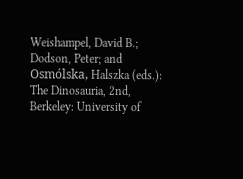Weishampel, David B.; Dodson, Peter; and Osmólska, Halszka (eds.): The Dinosauria, 2nd, Berkeley: University of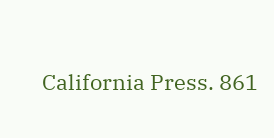California Press. 861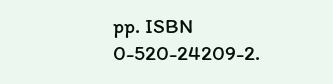pp. ISBN 0-520-24209-2.